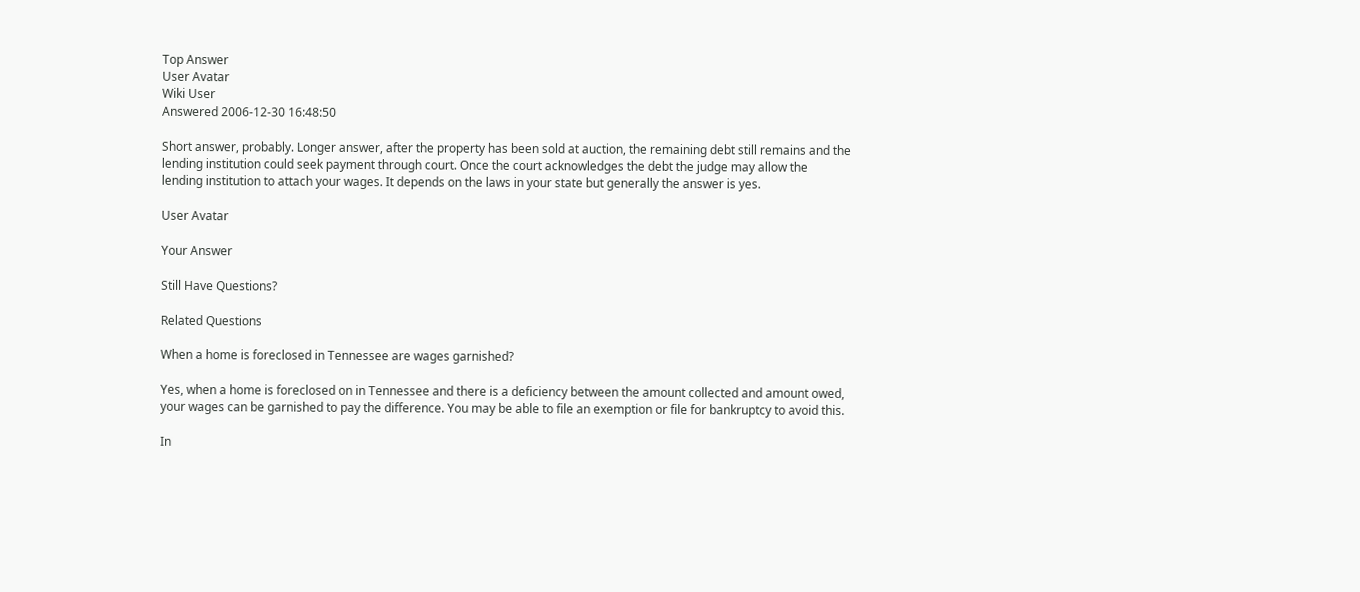Top Answer
User Avatar
Wiki User
Answered 2006-12-30 16:48:50

Short answer, probably. Longer answer, after the property has been sold at auction, the remaining debt still remains and the lending institution could seek payment through court. Once the court acknowledges the debt the judge may allow the lending institution to attach your wages. It depends on the laws in your state but generally the answer is yes.

User Avatar

Your Answer

Still Have Questions?

Related Questions

When a home is foreclosed in Tennessee are wages garnished?

Yes, when a home is foreclosed on in Tennessee and there is a deficiency between the amount collected and amount owed, your wages can be garnished to pay the difference. You may be able to file an exemption or file for bankruptcy to avoid this.

In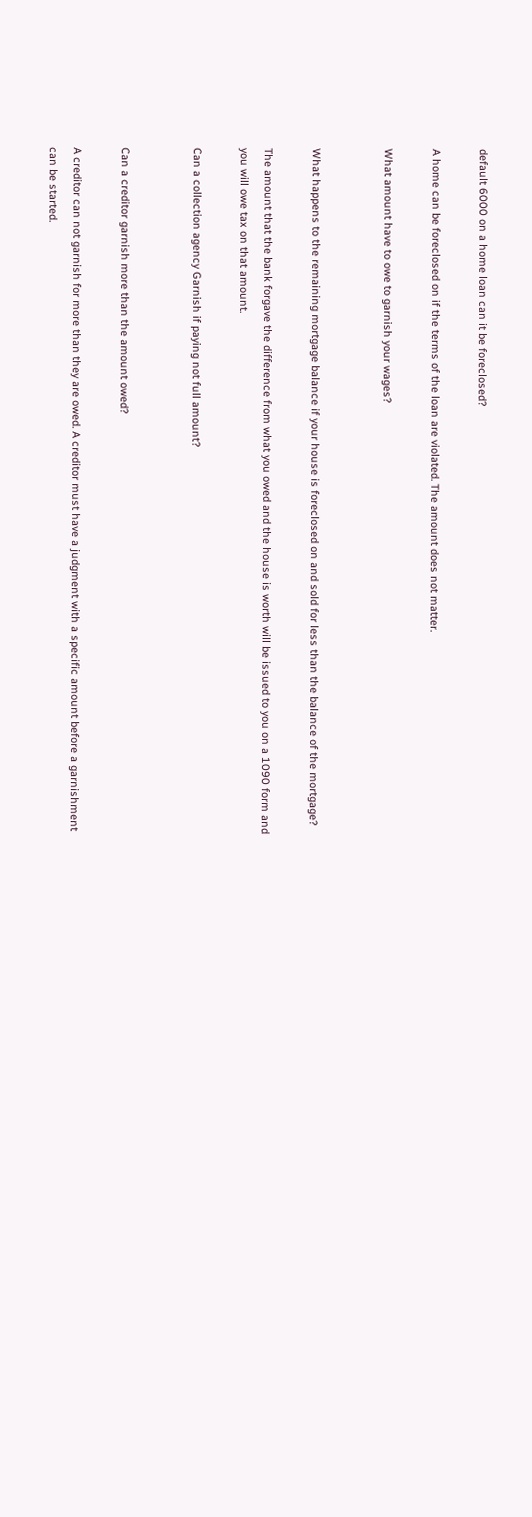default 6000 on a home loan can it be foreclosed?

A home can be foreclosed on if the terms of the loan are violated. The amount does not matter.

What amount have to owe to garnish your wages?


What happens to the remaining mortgage balance if your house is foreclosed on and sold for less than the balance of the mortgage?

The amount that the bank forgave the difference from what you owed and the house is worth will be issued to you on a 1090 form and you will owe tax on that amount.

Can a collection agency Garnish if paying not full amount?


Can a creditor garnish more than the amount owed?

A creditor can not garnish for more than they are owed. A creditor must have a judgment with a specific amount before a garnishment can be started.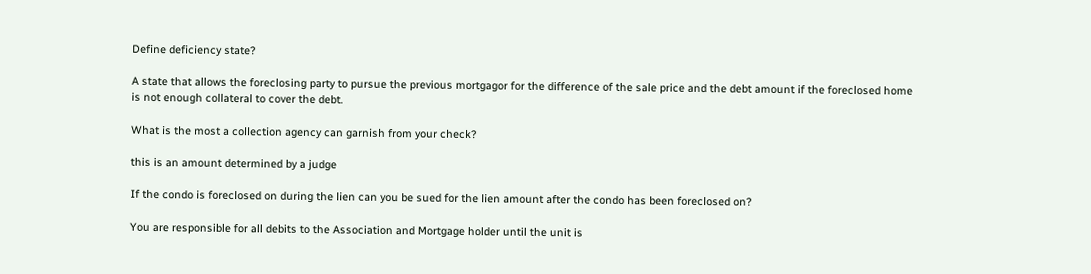Define deficiency state?

A state that allows the foreclosing party to pursue the previous mortgagor for the difference of the sale price and the debt amount if the foreclosed home is not enough collateral to cover the debt.

What is the most a collection agency can garnish from your check?

this is an amount determined by a judge

If the condo is foreclosed on during the lien can you be sued for the lien amount after the condo has been foreclosed on?

You are responsible for all debits to the Association and Mortgage holder until the unit is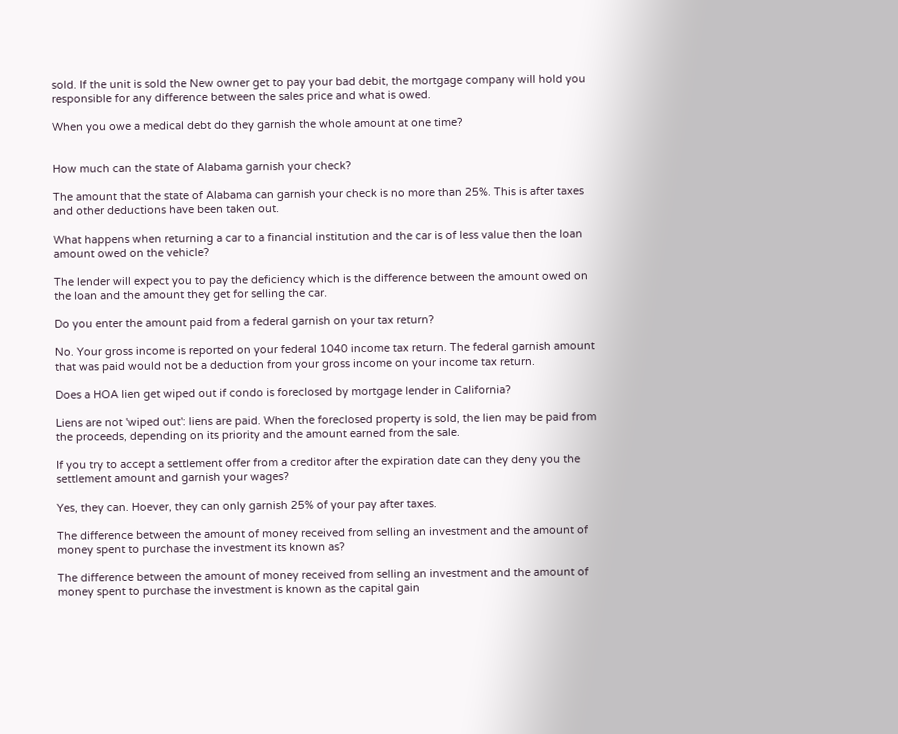sold. If the unit is sold the New owner get to pay your bad debit, the mortgage company will hold you responsible for any difference between the sales price and what is owed.

When you owe a medical debt do they garnish the whole amount at one time?


How much can the state of Alabama garnish your check?

The amount that the state of Alabama can garnish your check is no more than 25%. This is after taxes and other deductions have been taken out.

What happens when returning a car to a financial institution and the car is of less value then the loan amount owed on the vehicle?

The lender will expect you to pay the deficiency which is the difference between the amount owed on the loan and the amount they get for selling the car.

Do you enter the amount paid from a federal garnish on your tax return?

No. Your gross income is reported on your federal 1040 income tax return. The federal garnish amount that was paid would not be a deduction from your gross income on your income tax return.

Does a HOA lien get wiped out if condo is foreclosed by mortgage lender in California?

Liens are not 'wiped out': liens are paid. When the foreclosed property is sold, the lien may be paid from the proceeds, depending on its priority and the amount earned from the sale.

If you try to accept a settlement offer from a creditor after the expiration date can they deny you the settlement amount and garnish your wages?

Yes, they can. Hoever, they can only garnish 25% of your pay after taxes.

The difference between the amount of money received from selling an investment and the amount of money spent to purchase the investment its known as?

The difference between the amount of money received from selling an investment and the amount of money spent to purchase the investment is known as the capital gain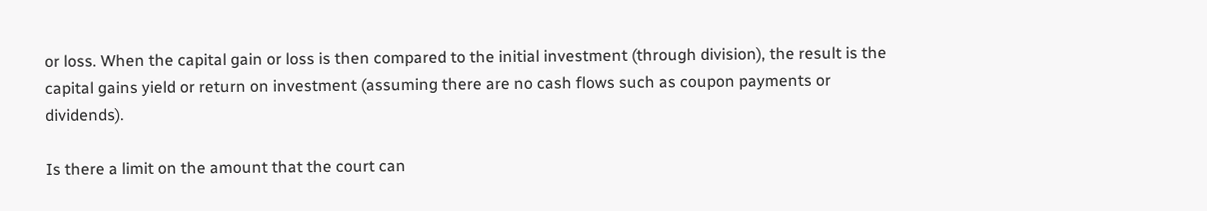or loss. When the capital gain or loss is then compared to the initial investment (through division), the result is the capital gains yield or return on investment (assuming there are no cash flows such as coupon payments or dividends).

Is there a limit on the amount that the court can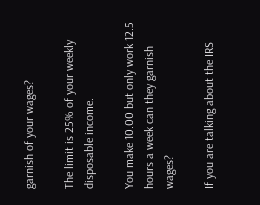garnish of your wages?

The limit is 25% of your weekly disposable income.

You make 10.00 but only work 12.5 hours a week can they garnish wages?

If you are talking about the IRS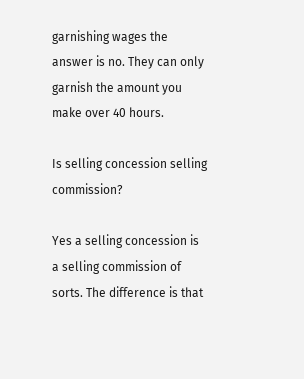garnishing wages the answer is no. They can only garnish the amount you make over 40 hours.

Is selling concession selling commission?

Yes a selling concession is a selling commission of sorts. The difference is that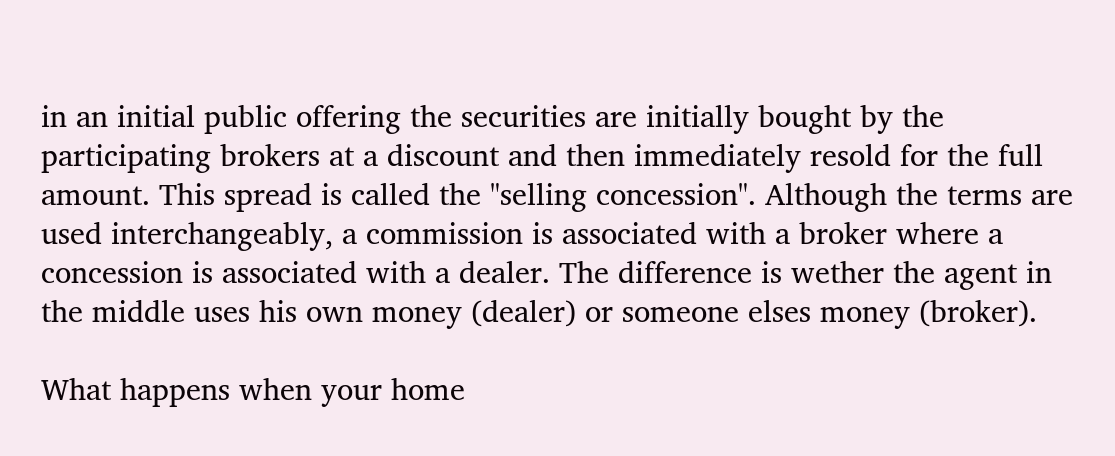in an initial public offering the securities are initially bought by the participating brokers at a discount and then immediately resold for the full amount. This spread is called the "selling concession". Although the terms are used interchangeably, a commission is associated with a broker where a concession is associated with a dealer. The difference is wether the agent in the middle uses his own money (dealer) or someone elses money (broker).

What happens when your home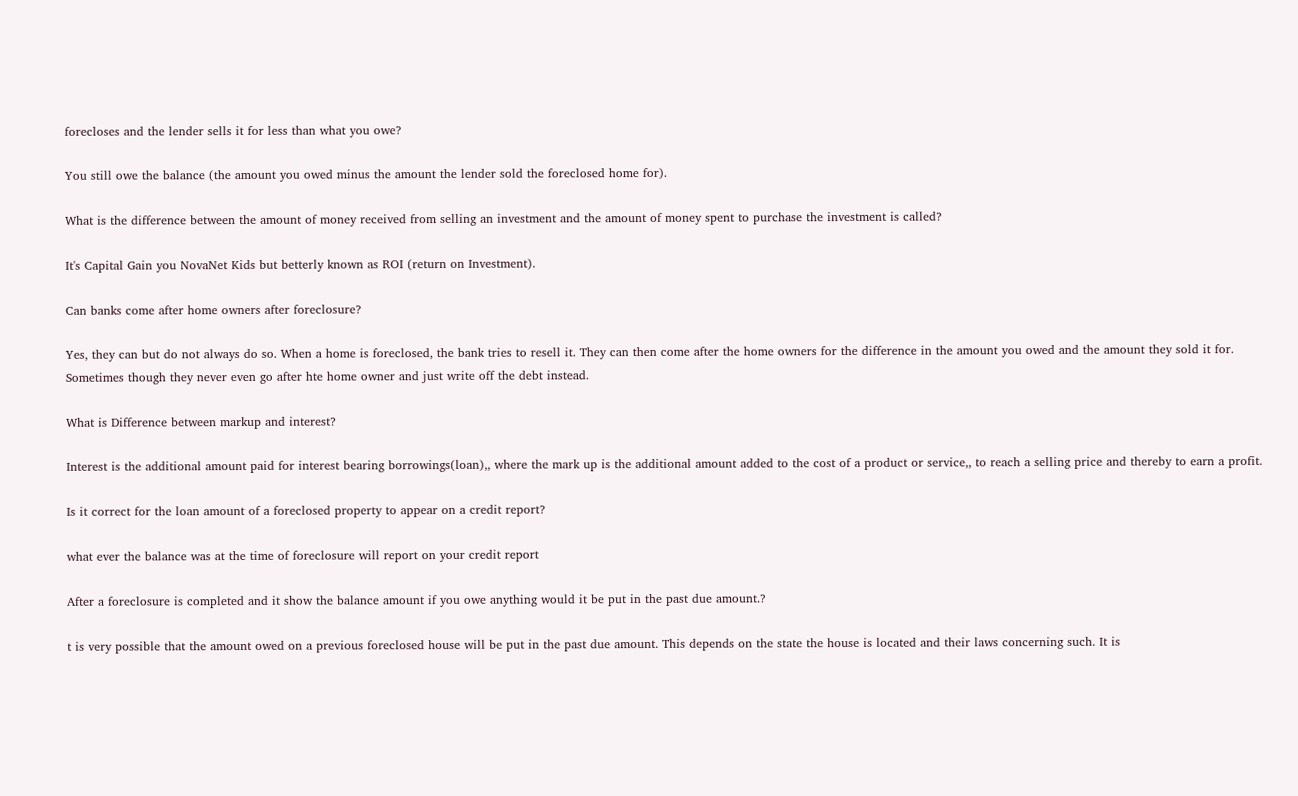forecloses and the lender sells it for less than what you owe?

You still owe the balance (the amount you owed minus the amount the lender sold the foreclosed home for).

What is the difference between the amount of money received from selling an investment and the amount of money spent to purchase the investment is called?

It's Capital Gain you NovaNet Kids but betterly known as ROI (return on Investment).

Can banks come after home owners after foreclosure?

Yes, they can but do not always do so. When a home is foreclosed, the bank tries to resell it. They can then come after the home owners for the difference in the amount you owed and the amount they sold it for. Sometimes though they never even go after hte home owner and just write off the debt instead.

What is Difference between markup and interest?

Interest is the additional amount paid for interest bearing borrowings(loan),, where the mark up is the additional amount added to the cost of a product or service,, to reach a selling price and thereby to earn a profit.

Is it correct for the loan amount of a foreclosed property to appear on a credit report?

what ever the balance was at the time of foreclosure will report on your credit report

After a foreclosure is completed and it show the balance amount if you owe anything would it be put in the past due amount.?

t is very possible that the amount owed on a previous foreclosed house will be put in the past due amount. This depends on the state the house is located and their laws concerning such. It is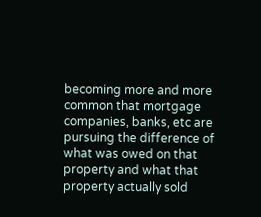becoming more and more common that mortgage companies, banks, etc are pursuing the difference of what was owed on that property and what that property actually sold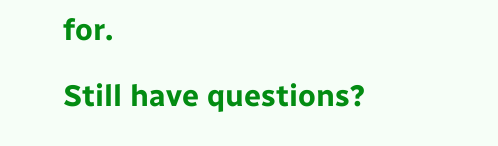for.

Still have questions?